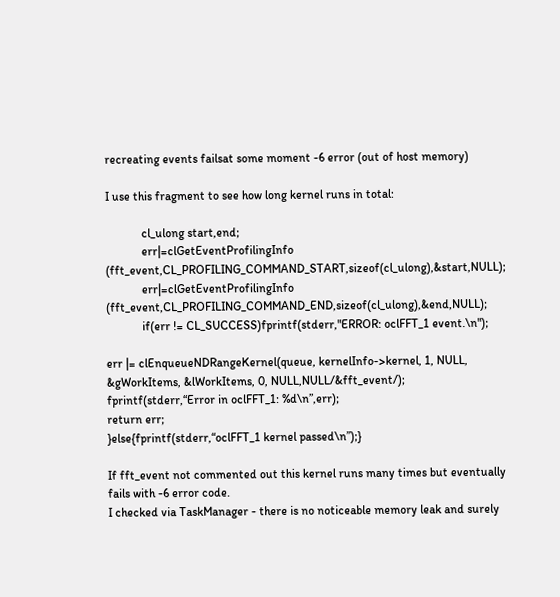recreating events failsat some moment -6 error (out of host memory)

I use this fragment to see how long kernel runs in total:

            cl_ulong start,end;
            err|=clGetEventProfilingInfo (fft_event,CL_PROFILING_COMMAND_START,sizeof(cl_ulong),&start,NULL);
            err|=clGetEventProfilingInfo (fft_event,CL_PROFILING_COMMAND_END,sizeof(cl_ulong),&end,NULL);
            if(err != CL_SUCCESS)fprintf(stderr,"ERROR: oclFFT_1 event.\n");

err |= clEnqueueNDRangeKernel(queue, kernelInfo->kernel, 1, NULL, &gWorkItems, &lWorkItems, 0, NULL,NULL/&fft_event/);
fprintf(stderr,“Error in oclFFT_1: %d\n”,err);
return err;
}else{fprintf(stderr,“oclFFT_1 kernel passed\n”);}

If fft_event not commented out this kernel runs many times but eventually fails with -6 error code.
I checked via TaskManager - there is no noticeable memory leak and surely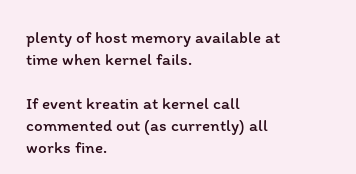plenty of host memory available at time when kernel fails.

If event kreatin at kernel call commented out (as currently) all works fine.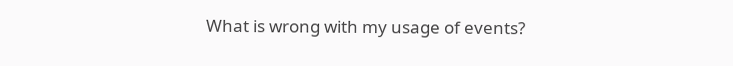What is wrong with my usage of events?